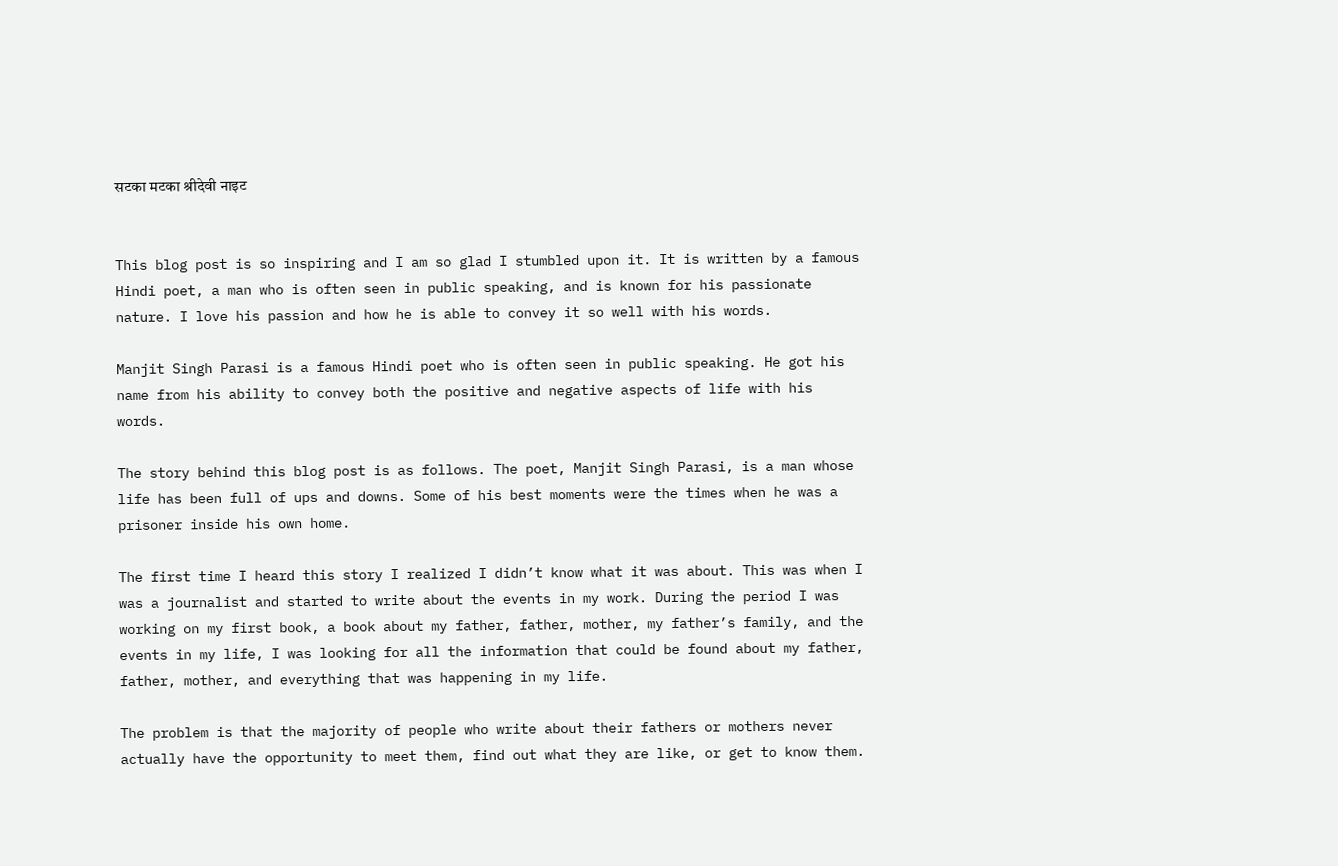सटका मटका श्रीदेवी नाइट


This blog post is so inspiring and I am so glad I stumbled upon it. It is written by a famous Hindi poet, a man who is often seen in public speaking, and is known for his passionate nature. I love his passion and how he is able to convey it so well with his words.

Manjit Singh Parasi is a famous Hindi poet who is often seen in public speaking. He got his name from his ability to convey both the positive and negative aspects of life with his words.

The story behind this blog post is as follows. The poet, Manjit Singh Parasi, is a man whose life has been full of ups and downs. Some of his best moments were the times when he was a prisoner inside his own home.

The first time I heard this story I realized I didn’t know what it was about. This was when I was a journalist and started to write about the events in my work. During the period I was working on my first book, a book about my father, father, mother, my father’s family, and the events in my life, I was looking for all the information that could be found about my father, father, mother, and everything that was happening in my life.

The problem is that the majority of people who write about their fathers or mothers never actually have the opportunity to meet them, find out what they are like, or get to know them.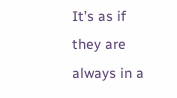It’s as if they are always in a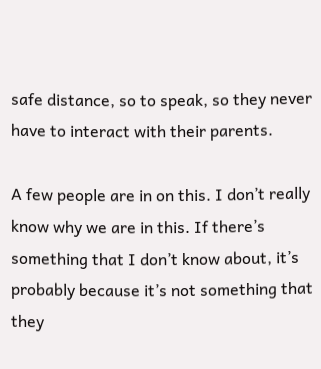safe distance, so to speak, so they never have to interact with their parents.

A few people are in on this. I don’t really know why we are in this. If there’s something that I don’t know about, it’s probably because it’s not something that they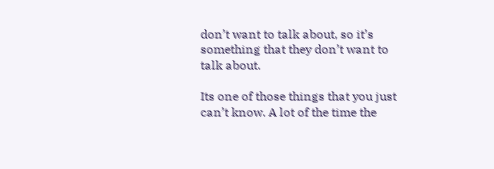don’t want to talk about, so it’s something that they don’t want to talk about.

Its one of those things that you just can’t know. A lot of the time the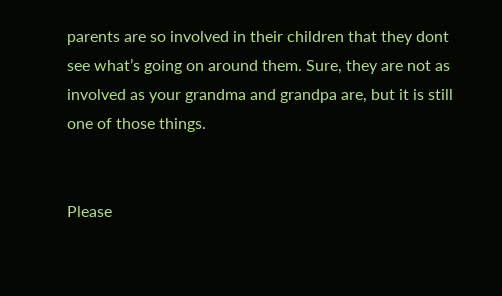parents are so involved in their children that they dont see what’s going on around them. Sure, they are not as involved as your grandma and grandpa are, but it is still one of those things.


Please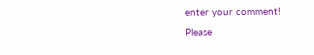enter your comment!
Please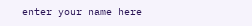enter your name here